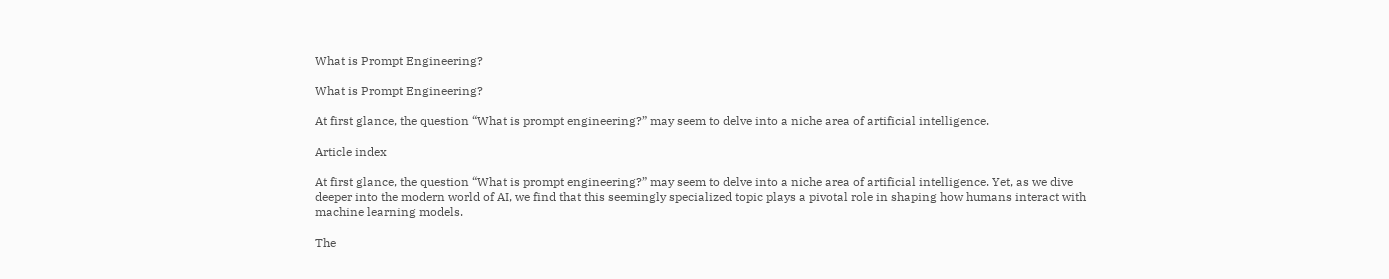What is Prompt Engineering?

What is Prompt Engineering?

At first glance, the question “What is prompt engineering?” may seem to delve into a niche area of artificial intelligence.

Article index

At first glance, the question “What is prompt engineering?” may seem to delve into a niche area of artificial intelligence. Yet, as we dive deeper into the modern world of AI, we find that this seemingly specialized topic plays a pivotal role in shaping how humans interact with machine learning models.

The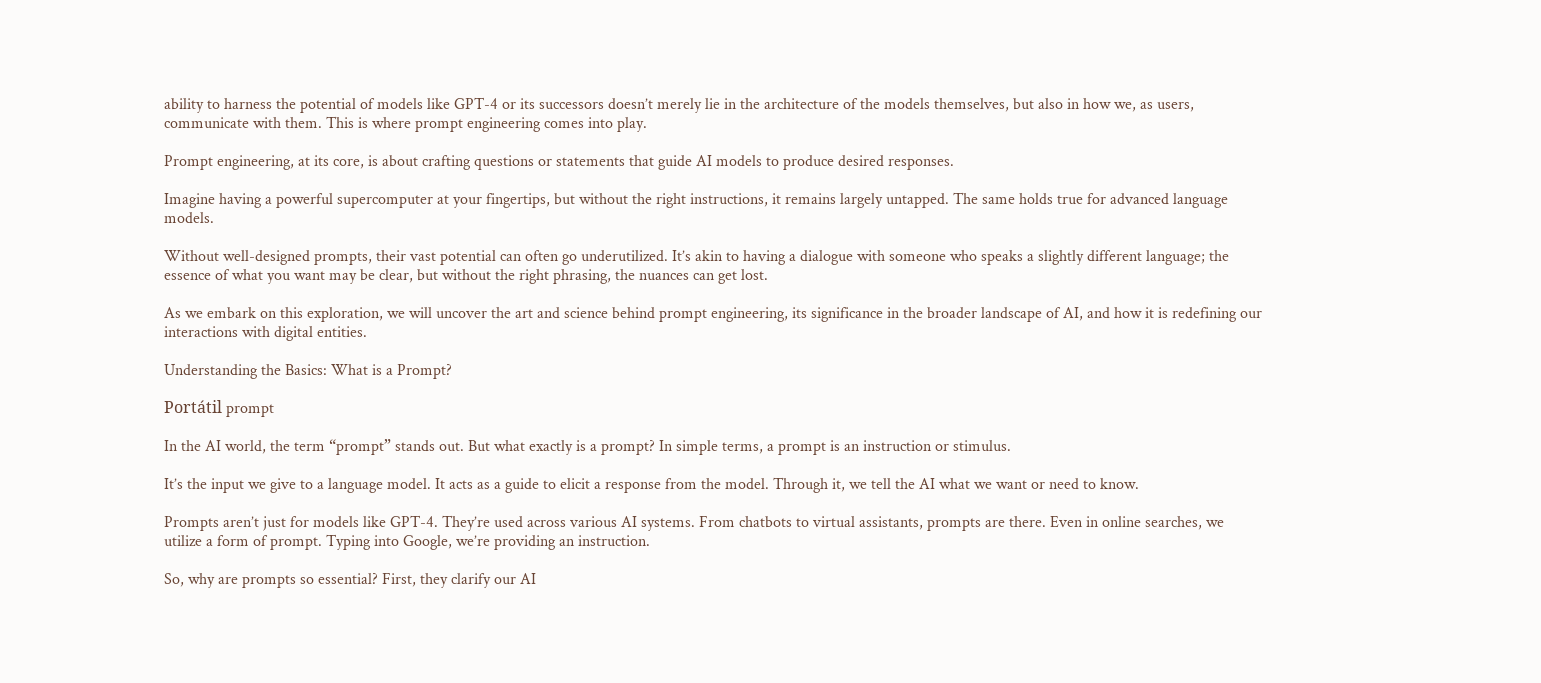ability to harness the potential of models like GPT-4 or its successors doesn’t merely lie in the architecture of the models themselves, but also in how we, as users, communicate with them. This is where prompt engineering comes into play.

Prompt engineering, at its core, is about crafting questions or statements that guide AI models to produce desired responses.

Imagine having a powerful supercomputer at your fingertips, but without the right instructions, it remains largely untapped. The same holds true for advanced language models.

Without well-designed prompts, their vast potential can often go underutilized. It’s akin to having a dialogue with someone who speaks a slightly different language; the essence of what you want may be clear, but without the right phrasing, the nuances can get lost.

As we embark on this exploration, we will uncover the art and science behind prompt engineering, its significance in the broader landscape of AI, and how it is redefining our interactions with digital entities.

Understanding the Basics: What is a Prompt?

Portátil prompt

In the AI world, the term “prompt” stands out. But what exactly is a prompt? In simple terms, a prompt is an instruction or stimulus.

It’s the input we give to a language model. It acts as a guide to elicit a response from the model. Through it, we tell the AI what we want or need to know.

Prompts aren’t just for models like GPT-4. They’re used across various AI systems. From chatbots to virtual assistants, prompts are there. Even in online searches, we utilize a form of prompt. Typing into Google, we’re providing an instruction.

So, why are prompts so essential? First, they clarify our AI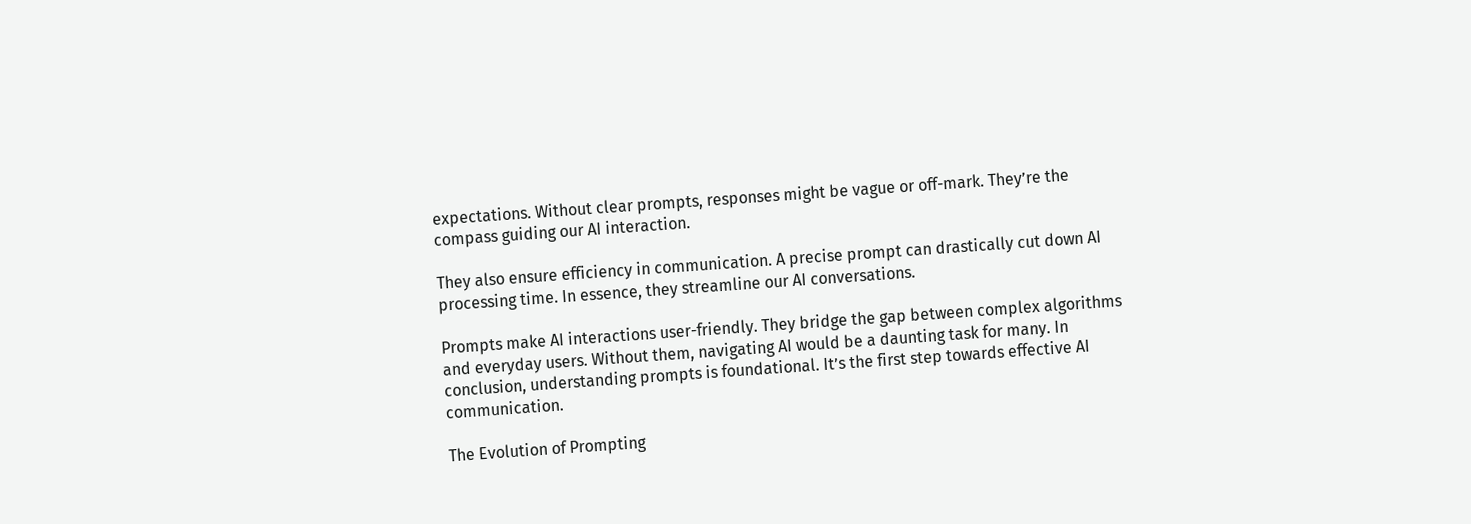expectations. Without clear prompts, responses might be vague or off-mark. They’re the compass guiding our AI interaction.

They also ensure efficiency in communication. A precise prompt can drastically cut down AI processing time. In essence, they streamline our AI conversations.

Prompts make AI interactions user-friendly. They bridge the gap between complex algorithms and everyday users. Without them, navigating AI would be a daunting task for many. In conclusion, understanding prompts is foundational. It’s the first step towards effective AI communication.

The Evolution of Prompting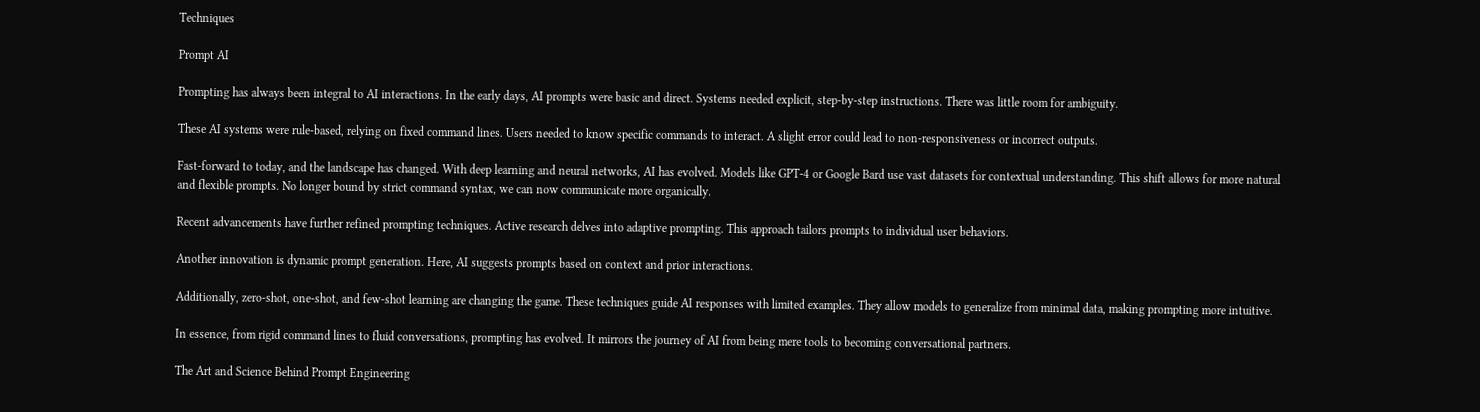Techniques

Prompt AI

Prompting has always been integral to AI interactions. In the early days, AI prompts were basic and direct. Systems needed explicit, step-by-step instructions. There was little room for ambiguity.

These AI systems were rule-based, relying on fixed command lines. Users needed to know specific commands to interact. A slight error could lead to non-responsiveness or incorrect outputs.

Fast-forward to today, and the landscape has changed. With deep learning and neural networks, AI has evolved. Models like GPT-4 or Google Bard use vast datasets for contextual understanding. This shift allows for more natural and flexible prompts. No longer bound by strict command syntax, we can now communicate more organically.

Recent advancements have further refined prompting techniques. Active research delves into adaptive prompting. This approach tailors prompts to individual user behaviors.

Another innovation is dynamic prompt generation. Here, AI suggests prompts based on context and prior interactions.

Additionally, zero-shot, one-shot, and few-shot learning are changing the game. These techniques guide AI responses with limited examples. They allow models to generalize from minimal data, making prompting more intuitive.

In essence, from rigid command lines to fluid conversations, prompting has evolved. It mirrors the journey of AI from being mere tools to becoming conversational partners.

The Art and Science Behind Prompt Engineering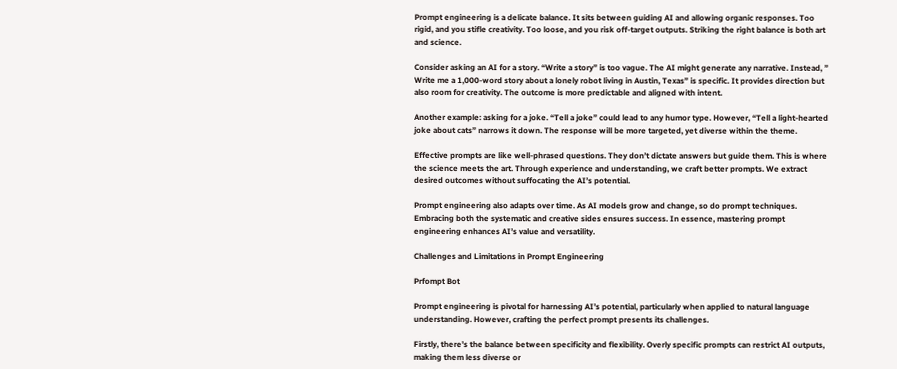Prompt engineering is a delicate balance. It sits between guiding AI and allowing organic responses. Too rigid, and you stifle creativity. Too loose, and you risk off-target outputs. Striking the right balance is both art and science.

Consider asking an AI for a story. “Write a story” is too vague. The AI might generate any narrative. Instead, ” Write me a 1,000-word story about a lonely robot living in Austin, Texas” is specific. It provides direction but also room for creativity. The outcome is more predictable and aligned with intent.

Another example: asking for a joke. “Tell a joke” could lead to any humor type. However, “Tell a light-hearted joke about cats” narrows it down. The response will be more targeted, yet diverse within the theme.

Effective prompts are like well-phrased questions. They don’t dictate answers but guide them. This is where the science meets the art. Through experience and understanding, we craft better prompts. We extract desired outcomes without suffocating the AI’s potential.

Prompt engineering also adapts over time. As AI models grow and change, so do prompt techniques. Embracing both the systematic and creative sides ensures success. In essence, mastering prompt engineering enhances AI’s value and versatility.

Challenges and Limitations in Prompt Engineering

Prfompt Bot

Prompt engineering is pivotal for harnessing AI’s potential, particularly when applied to natural language understanding. However, crafting the perfect prompt presents its challenges.

Firstly, there’s the balance between specificity and flexibility. Overly specific prompts can restrict AI outputs, making them less diverse or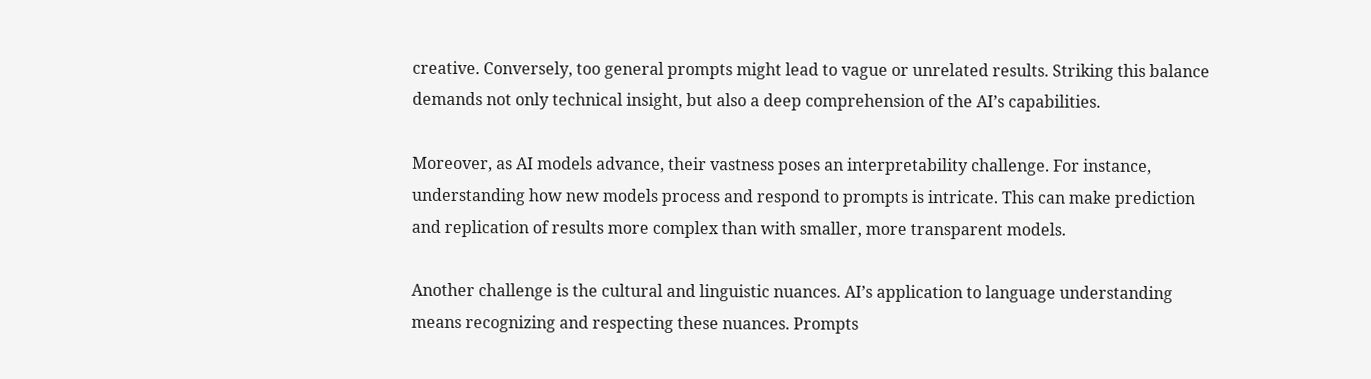creative. Conversely, too general prompts might lead to vague or unrelated results. Striking this balance demands not only technical insight, but also a deep comprehension of the AI’s capabilities.

Moreover, as AI models advance, their vastness poses an interpretability challenge. For instance, understanding how new models process and respond to prompts is intricate. This can make prediction and replication of results more complex than with smaller, more transparent models.

Another challenge is the cultural and linguistic nuances. AI’s application to language understanding means recognizing and respecting these nuances. Prompts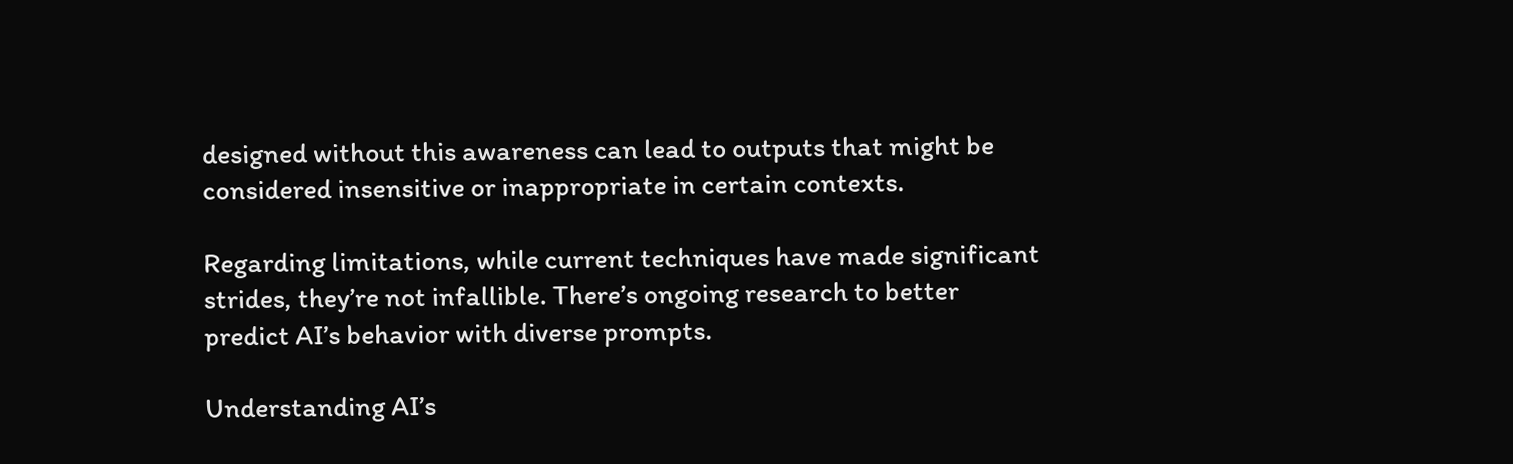designed without this awareness can lead to outputs that might be considered insensitive or inappropriate in certain contexts.

Regarding limitations, while current techniques have made significant strides, they’re not infallible. There’s ongoing research to better predict AI’s behavior with diverse prompts.

Understanding AI’s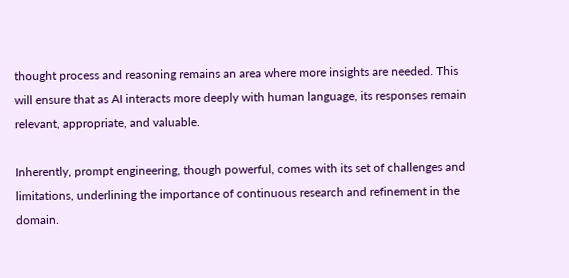thought process and reasoning remains an area where more insights are needed. This will ensure that as AI interacts more deeply with human language, its responses remain relevant, appropriate, and valuable.

Inherently, prompt engineering, though powerful, comes with its set of challenges and limitations, underlining the importance of continuous research and refinement in the domain.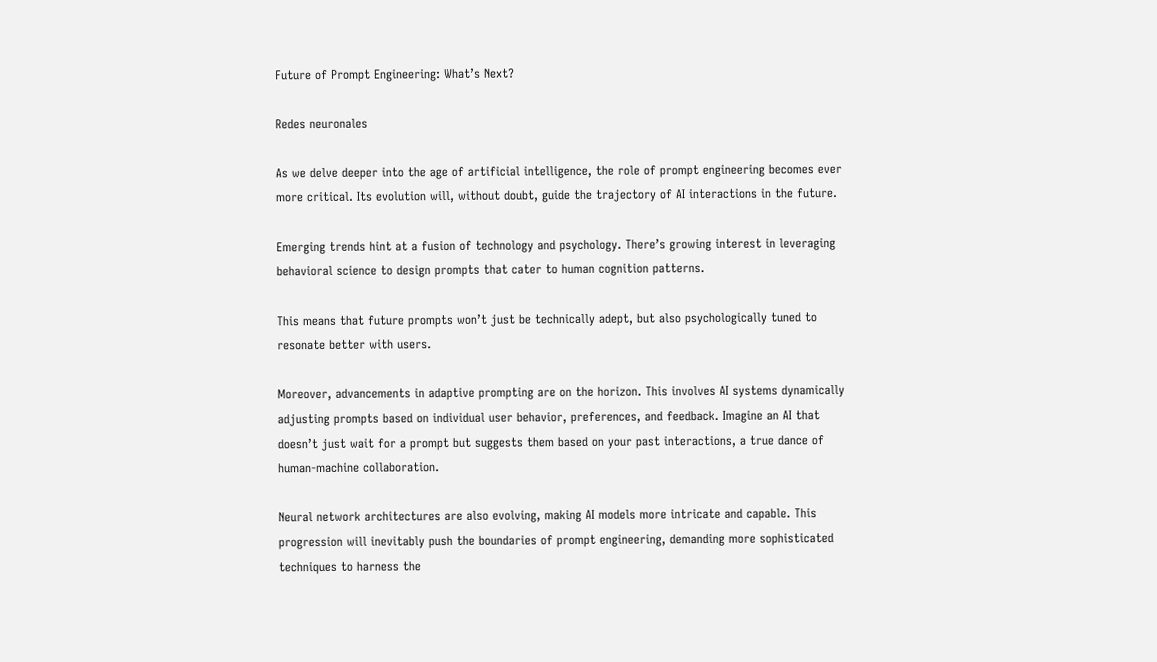Future of Prompt Engineering: What’s Next?

Redes neuronales

As we delve deeper into the age of artificial intelligence, the role of prompt engineering becomes ever more critical. Its evolution will, without doubt, guide the trajectory of AI interactions in the future.

Emerging trends hint at a fusion of technology and psychology. There’s growing interest in leveraging behavioral science to design prompts that cater to human cognition patterns.

This means that future prompts won’t just be technically adept, but also psychologically tuned to resonate better with users.

Moreover, advancements in adaptive prompting are on the horizon. This involves AI systems dynamically adjusting prompts based on individual user behavior, preferences, and feedback. Imagine an AI that doesn’t just wait for a prompt but suggests them based on your past interactions, a true dance of human-machine collaboration.

Neural network architectures are also evolving, making AI models more intricate and capable. This progression will inevitably push the boundaries of prompt engineering, demanding more sophisticated techniques to harness the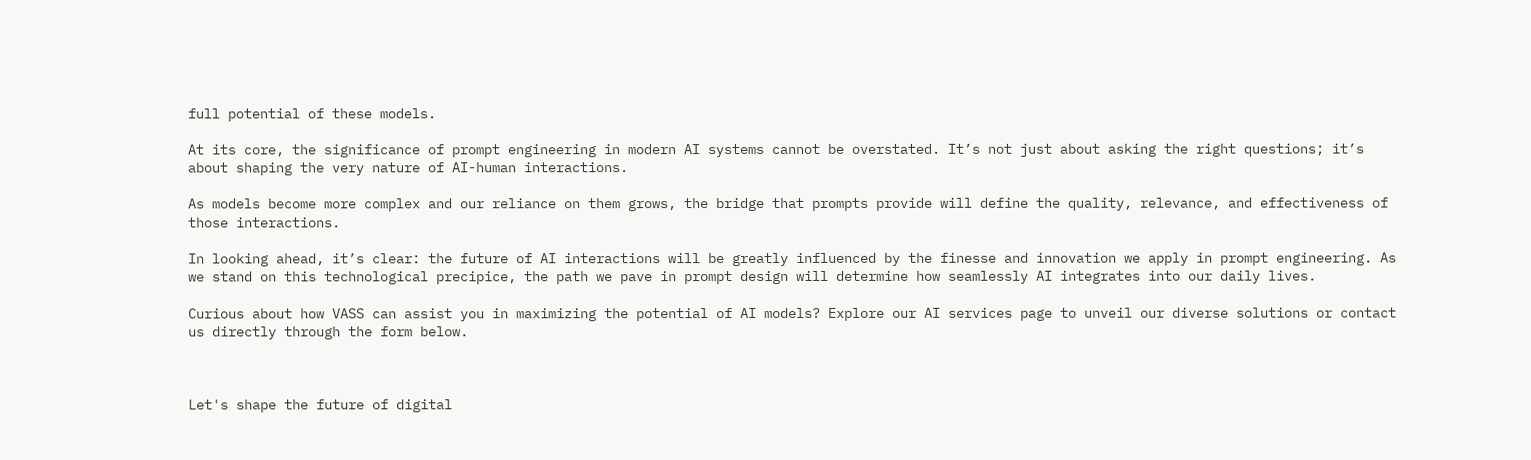full potential of these models.

At its core, the significance of prompt engineering in modern AI systems cannot be overstated. It’s not just about asking the right questions; it’s about shaping the very nature of AI-human interactions.

As models become more complex and our reliance on them grows, the bridge that prompts provide will define the quality, relevance, and effectiveness of those interactions.

In looking ahead, it’s clear: the future of AI interactions will be greatly influenced by the finesse and innovation we apply in prompt engineering. As we stand on this technological precipice, the path we pave in prompt design will determine how seamlessly AI integrates into our daily lives.

Curious about how VASS can assist you in maximizing the potential of AI models? Explore our AI services page to unveil our diverse solutions or contact us directly through the form below.



Let's shape the future of digital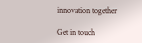innovation together

Get in touch